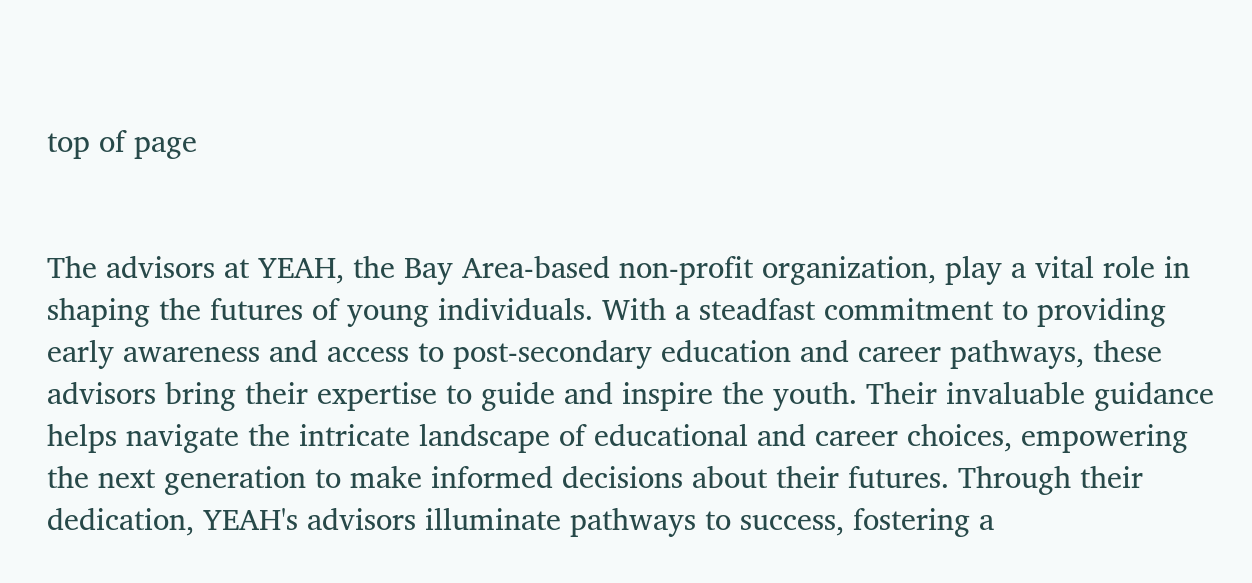top of page


The advisors at YEAH, the Bay Area-based non-profit organization, play a vital role in shaping the futures of young individuals. With a steadfast commitment to providing early awareness and access to post-secondary education and career pathways, these advisors bring their expertise to guide and inspire the youth. Their invaluable guidance helps navigate the intricate landscape of educational and career choices, empowering the next generation to make informed decisions about their futures. Through their dedication, YEAH's advisors illuminate pathways to success, fostering a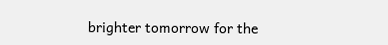brighter tomorrow for the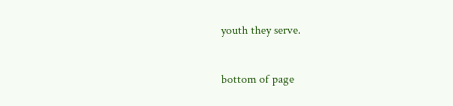youth they serve.

bottom of page